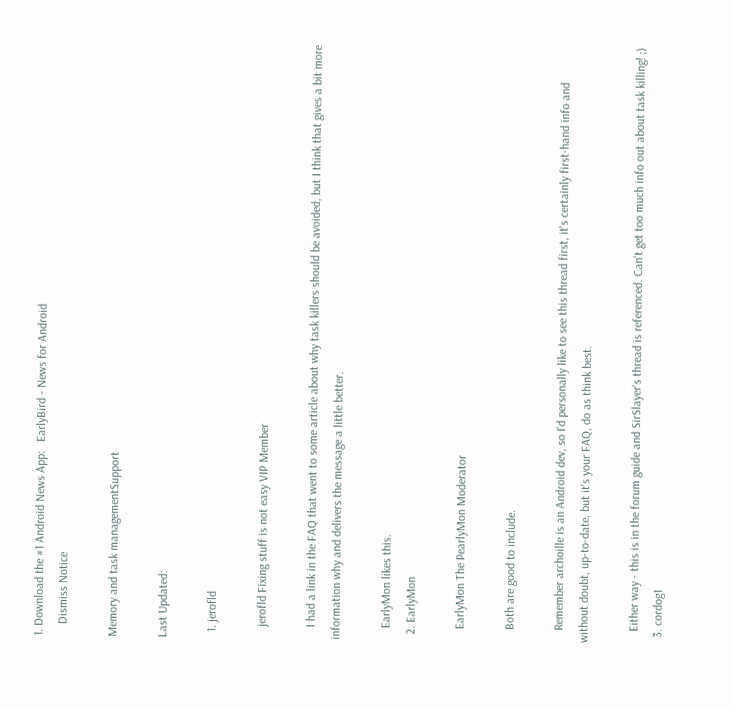1. Download the #1 Android News App:   EarlyBird - News for Android
    Dismiss Notice

Memory and task managementSupport

Last Updated:

  1. jerofld

    jerofld Fixing stuff is not easy VIP Member

    I had a link in the FAQ that went to some article about why task killers should be avoided, but I think that gives a bit more information why and delivers the message a little better.

    EarlyMon likes this.
  2. EarlyMon

    EarlyMon The PearlyMon Moderator

    Both are good to include.

    Remember archoille is an Android dev, so I'd personally like to see this thread first, it's certainly first-hand info and without doubt, up-to-date, but it's your FAQ, do as think best.

    Either way - this is in the forum guide and SirSlayer's thread is referenced. Can't get too much info out about task killing! ;)
  3. cordog1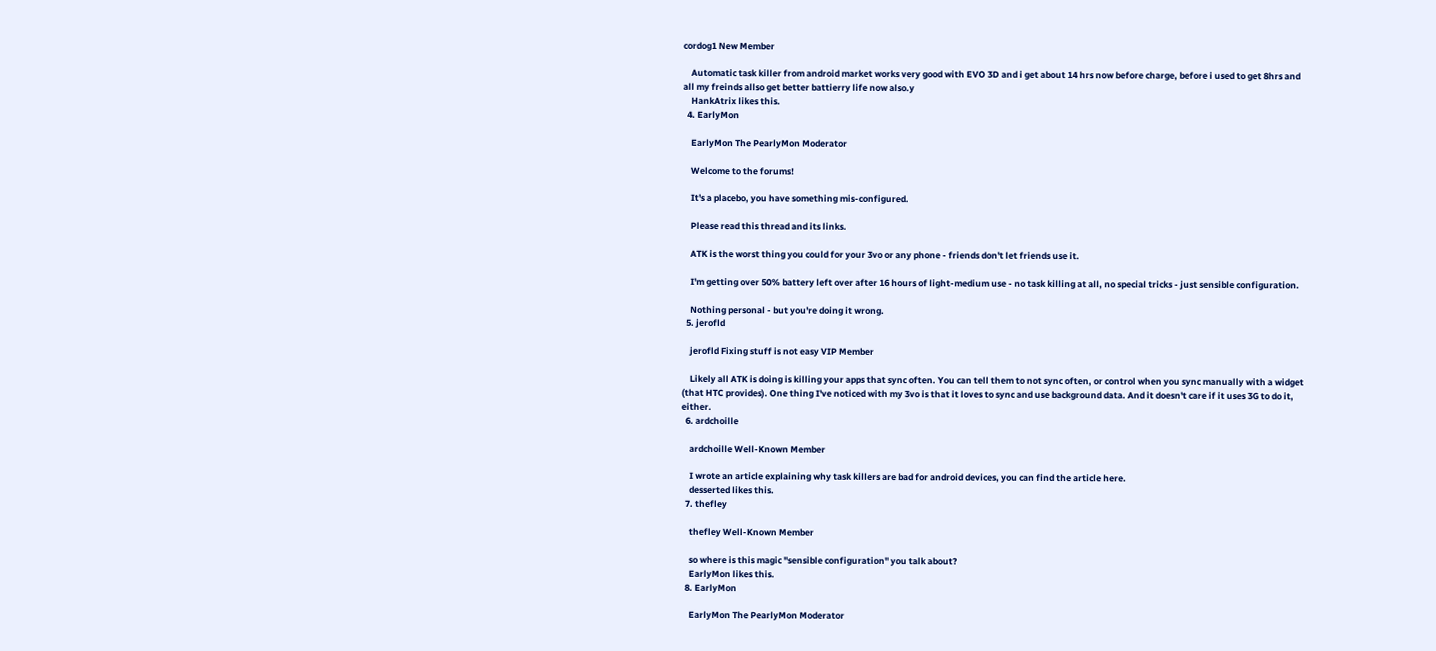cordog1 New Member

    Automatic task killer from android market works very good with EVO 3D and i get about 14 hrs now before charge, before i used to get 8hrs and all my freinds allso get better battierry life now also.y
    HankAtrix likes this.
  4. EarlyMon

    EarlyMon The PearlyMon Moderator

    Welcome to the forums!

    It's a placebo, you have something mis-configured.

    Please read this thread and its links.

    ATK is the worst thing you could for your 3vo or any phone - friends don't let friends use it.

    I'm getting over 50% battery left over after 16 hours of light-medium use - no task killing at all, no special tricks - just sensible configuration.

    Nothing personal - but you're doing it wrong.
  5. jerofld

    jerofld Fixing stuff is not easy VIP Member

    Likely all ATK is doing is killing your apps that sync often. You can tell them to not sync often, or control when you sync manually with a widget (that HTC provides). One thing I've noticed with my 3vo is that it loves to sync and use background data. And it doesn't care if it uses 3G to do it, either.
  6. ardchoille

    ardchoille Well-Known Member

    I wrote an article explaining why task killers are bad for android devices, you can find the article here.
    desserted likes this.
  7. thefley

    thefley Well-Known Member

    so where is this magic "sensible configuration" you talk about?
    EarlyMon likes this.
  8. EarlyMon

    EarlyMon The PearlyMon Moderator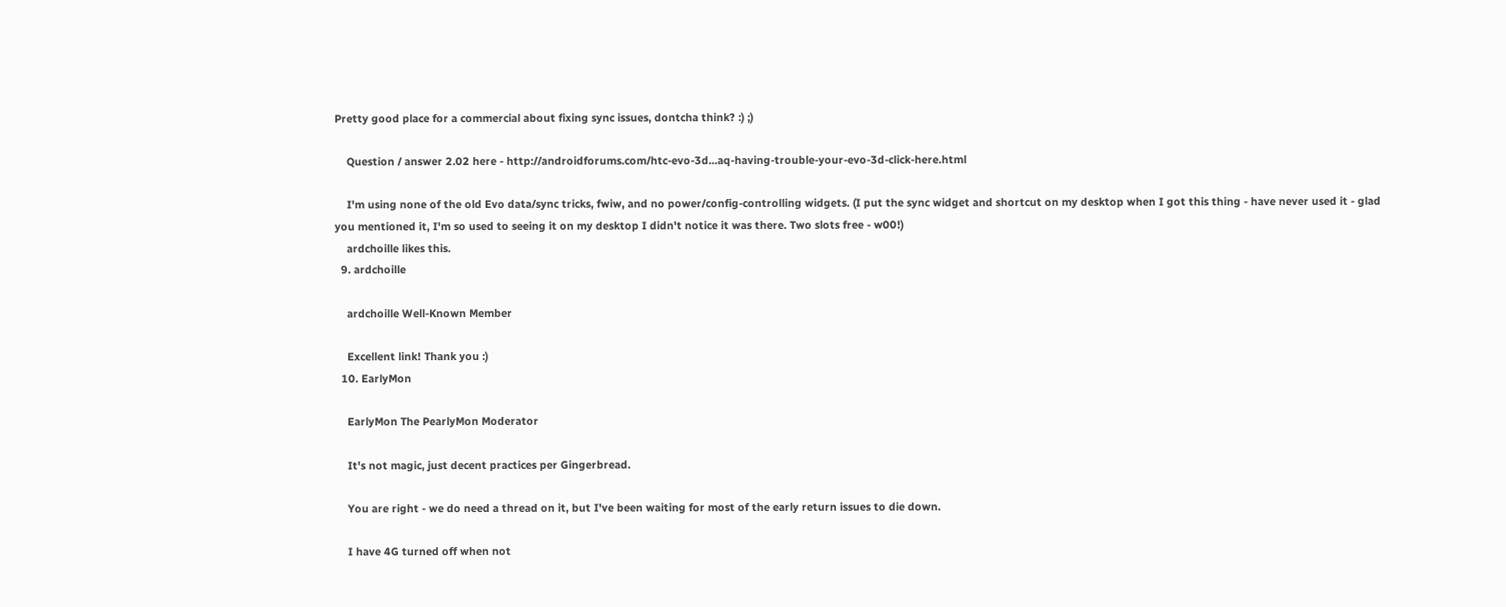Pretty good place for a commercial about fixing sync issues, dontcha think? :) ;)

    Question / answer 2.02 here - http://androidforums.com/htc-evo-3d...aq-having-trouble-your-evo-3d-click-here.html

    I'm using none of the old Evo data/sync tricks, fwiw, and no power/config-controlling widgets. (I put the sync widget and shortcut on my desktop when I got this thing - have never used it - glad you mentioned it, I'm so used to seeing it on my desktop I didn't notice it was there. Two slots free - w00!)
    ardchoille likes this.
  9. ardchoille

    ardchoille Well-Known Member

    Excellent link! Thank you :)
  10. EarlyMon

    EarlyMon The PearlyMon Moderator

    It's not magic, just decent practices per Gingerbread.

    You are right - we do need a thread on it, but I've been waiting for most of the early return issues to die down.

    I have 4G turned off when not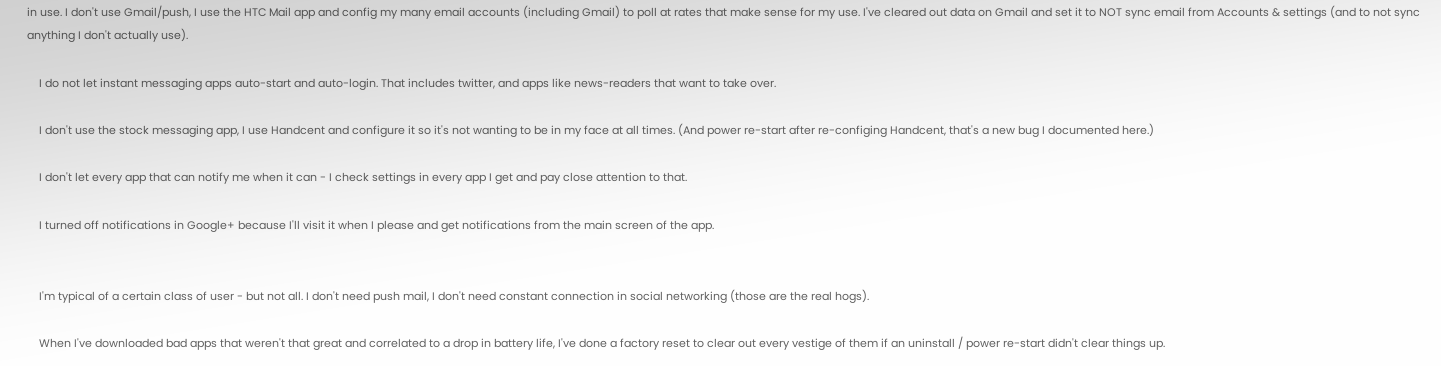in use. I don't use Gmail/push, I use the HTC Mail app and config my many email accounts (including Gmail) to poll at rates that make sense for my use. I've cleared out data on Gmail and set it to NOT sync email from Accounts & settings (and to not sync anything I don't actually use).

    I do not let instant messaging apps auto-start and auto-login. That includes twitter, and apps like news-readers that want to take over.

    I don't use the stock messaging app, I use Handcent and configure it so it's not wanting to be in my face at all times. (And power re-start after re-configing Handcent, that's a new bug I documented here.)

    I don't let every app that can notify me when it can - I check settings in every app I get and pay close attention to that.

    I turned off notifications in Google+ because I'll visit it when I please and get notifications from the main screen of the app.


    I'm typical of a certain class of user - but not all. I don't need push mail, I don't need constant connection in social networking (those are the real hogs).

    When I've downloaded bad apps that weren't that great and correlated to a drop in battery life, I've done a factory reset to clear out every vestige of them if an uninstall / power re-start didn't clear things up.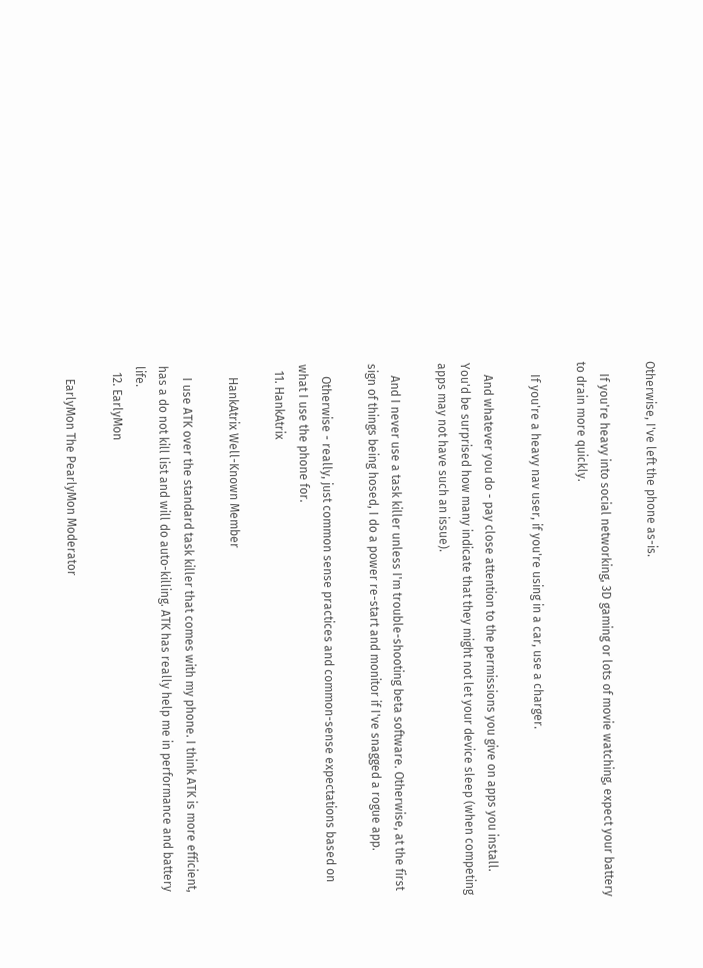Otherwise, I've left the phone as-is.

    If you're heavy into social networking, 3D gaming or lots of movie watching, expect your battery to drain more quickly.

    If you're a heavy nav user, if you're using in a car, use a charger.

    And whatever you do - pay close attention to the permissions you give on apps you install. You'd be surprised how many indicate that they might not let your device sleep (when competing apps may not have such an issue).

    And I never use a task killer unless I'm trouble-shooting beta software. Otherwise, at the first sign of things being hosed, I do a power re-start and monitor if I've snagged a rogue app.

    Otherwise - really, just common sense practices and common-sense expectations based on what I use the phone for.
  11. HankAtrix

    HankAtrix Well-Known Member

    I use ATK over the standard task killer that comes with my phone. I think ATK is more efficient, has a do not kill list and will do auto-killing. ATK has really help me in performance and battery life.
  12. EarlyMon

    EarlyMon The PearlyMon Moderator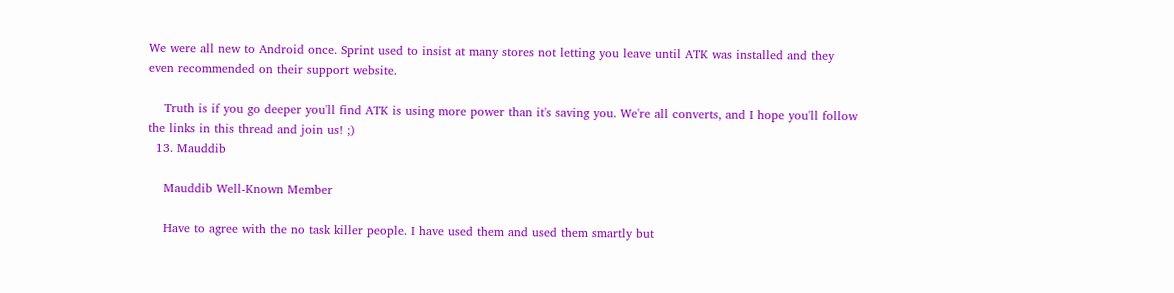We were all new to Android once. Sprint used to insist at many stores not letting you leave until ATK was installed and they even recommended on their support website.

    Truth is if you go deeper you'll find ATK is using more power than it's saving you. We're all converts, and I hope you'll follow the links in this thread and join us! ;)
  13. Mauddib

    Mauddib Well-Known Member

    Have to agree with the no task killer people. I have used them and used them smartly but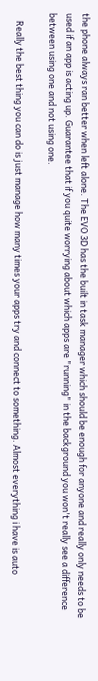the phone always ran better when left alone. The EVO 3D has the built in task manager which should be enough for anyone and really only needs to be used if an app is acting up. Guarantee that if you quite worrying about which apps are "running" in the background you won't really see a difference between using one and not using one.

    Really the best thing you can do is just manage how many times your apps try and connect to something. Almost everything i have is auto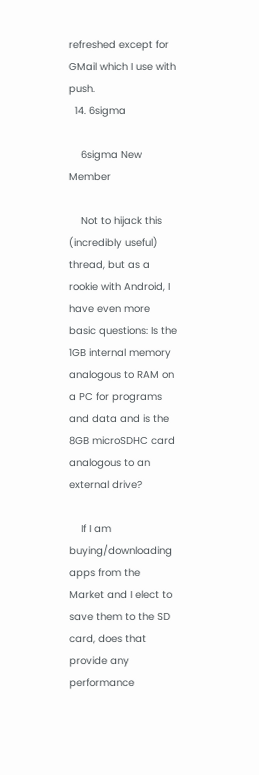refreshed except for GMail which I use with push.
  14. 6sigma

    6sigma New Member

    Not to hijack this (incredibly useful) thread, but as a rookie with Android, I have even more basic questions: Is the 1GB internal memory analogous to RAM on a PC for programs and data and is the 8GB microSDHC card analogous to an external drive?

    If I am buying/downloading apps from the Market and I elect to save them to the SD card, does that provide any performance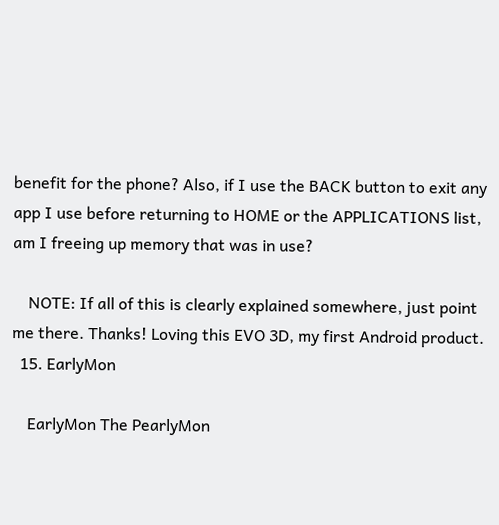benefit for the phone? Also, if I use the BACK button to exit any app I use before returning to HOME or the APPLICATIONS list, am I freeing up memory that was in use?

    NOTE: If all of this is clearly explained somewhere, just point me there. Thanks! Loving this EVO 3D, my first Android product.
  15. EarlyMon

    EarlyMon The PearlyMon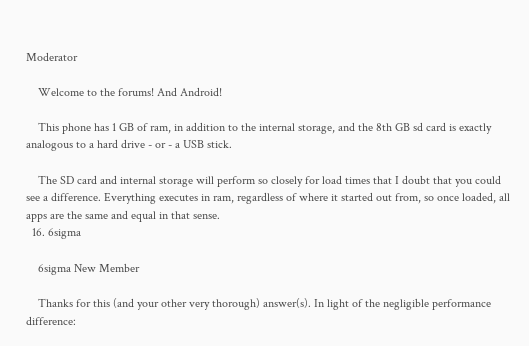Moderator

    Welcome to the forums! And Android!

    This phone has 1 GB of ram, in addition to the internal storage, and the 8th GB sd card is exactly analogous to a hard drive - or - a USB stick.

    The SD card and internal storage will perform so closely for load times that I doubt that you could see a difference. Everything executes in ram, regardless of where it started out from, so once loaded, all apps are the same and equal in that sense.
  16. 6sigma

    6sigma New Member

    Thanks for this (and your other very thorough) answer(s). In light of the negligible performance difference: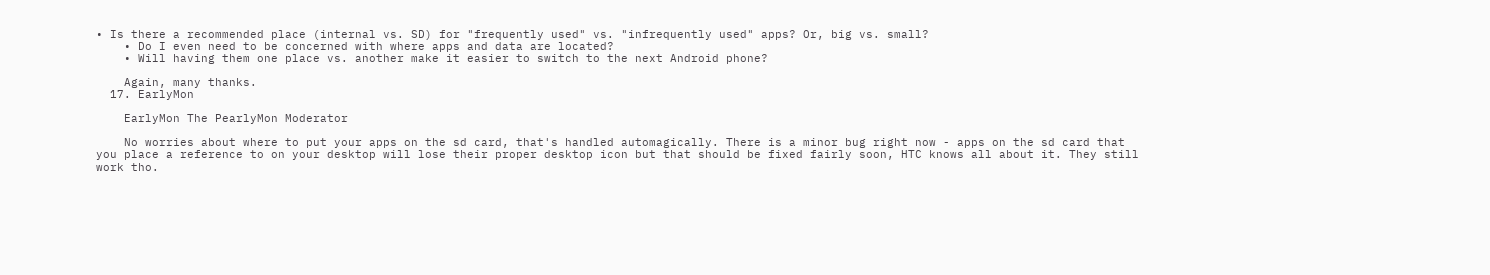• Is there a recommended place (internal vs. SD) for "frequently used" vs. "infrequently used" apps? Or, big vs. small?
    • Do I even need to be concerned with where apps and data are located?
    • Will having them one place vs. another make it easier to switch to the next Android phone?

    Again, many thanks.
  17. EarlyMon

    EarlyMon The PearlyMon Moderator

    No worries about where to put your apps on the sd card, that's handled automagically. There is a minor bug right now - apps on the sd card that you place a reference to on your desktop will lose their proper desktop icon but that should be fixed fairly soon, HTC knows all about it. They still work tho.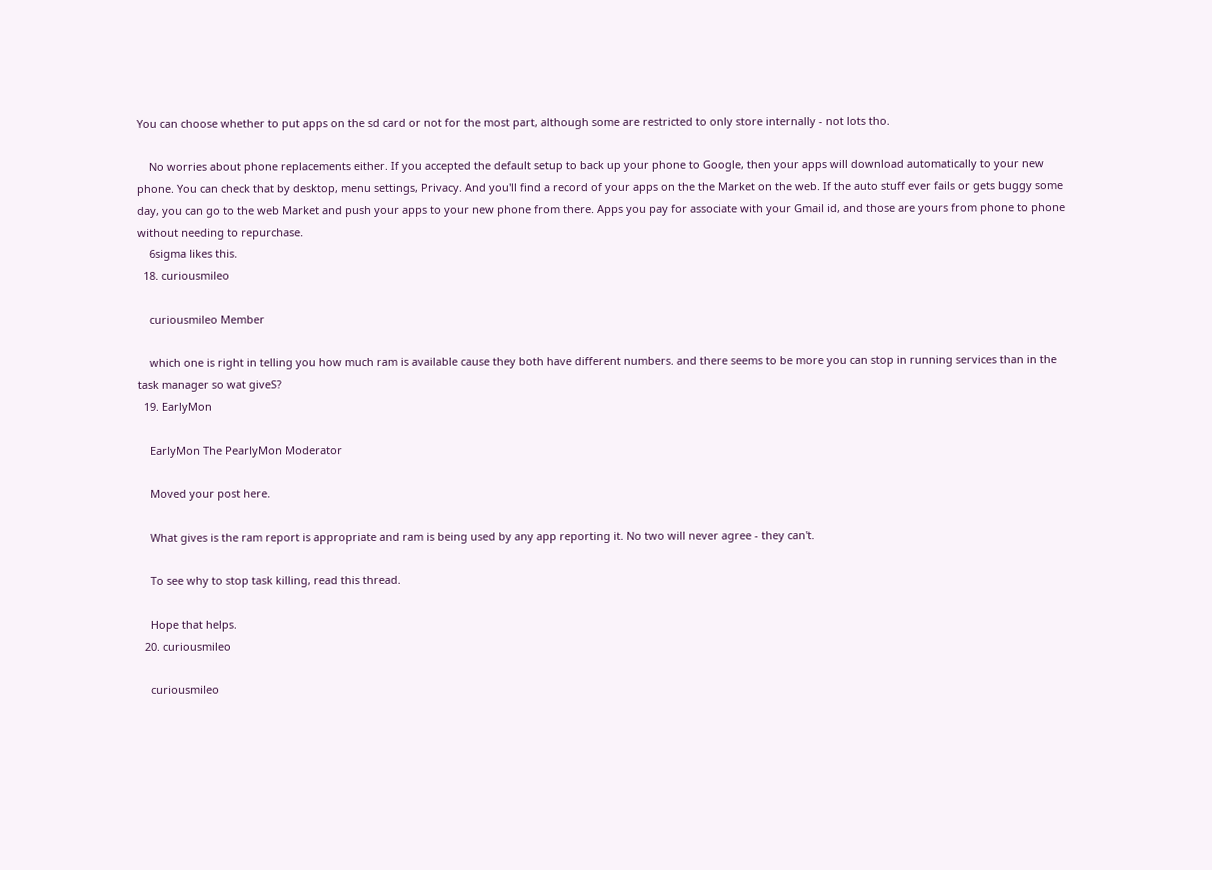You can choose whether to put apps on the sd card or not for the most part, although some are restricted to only store internally - not lots tho.

    No worries about phone replacements either. If you accepted the default setup to back up your phone to Google, then your apps will download automatically to your new phone. You can check that by desktop, menu settings, Privacy. And you'll find a record of your apps on the the Market on the web. If the auto stuff ever fails or gets buggy some day, you can go to the web Market and push your apps to your new phone from there. Apps you pay for associate with your Gmail id, and those are yours from phone to phone without needing to repurchase.
    6sigma likes this.
  18. curiousmileo

    curiousmileo Member

    which one is right in telling you how much ram is available cause they both have different numbers. and there seems to be more you can stop in running services than in the task manager so wat giveS?
  19. EarlyMon

    EarlyMon The PearlyMon Moderator

    Moved your post here.

    What gives is the ram report is appropriate and ram is being used by any app reporting it. No two will never agree - they can't.

    To see why to stop task killing, read this thread.

    Hope that helps.
  20. curiousmileo

    curiousmileo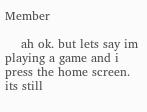Member

    ah ok. but lets say im playing a game and i press the home screen. its still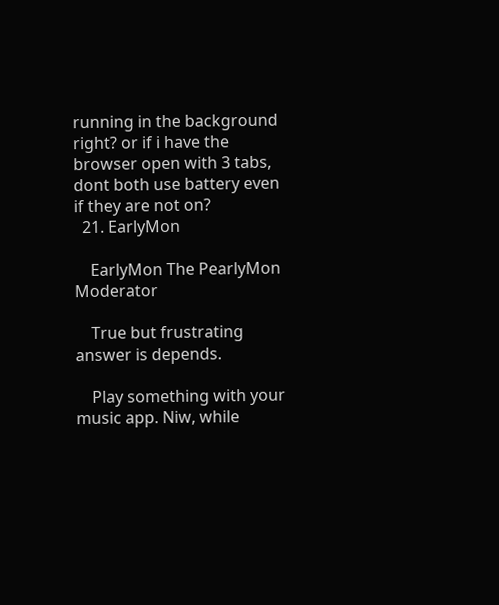running in the background right? or if i have the browser open with 3 tabs, dont both use battery even if they are not on?
  21. EarlyMon

    EarlyMon The PearlyMon Moderator

    True but frustrating answer is depends.

    Play something with your music app. Niw, while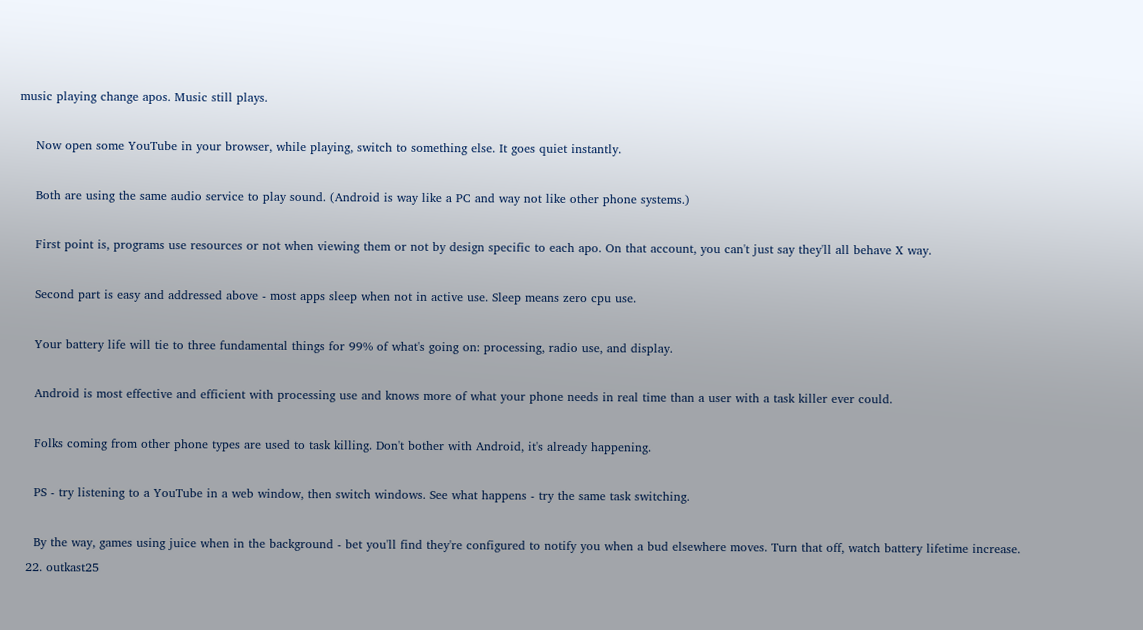music playing change apos. Music still plays.

    Now open some YouTube in your browser, while playing, switch to something else. It goes quiet instantly.

    Both are using the same audio service to play sound. (Android is way like a PC and way not like other phone systems.)

    First point is, programs use resources or not when viewing them or not by design specific to each apo. On that account, you can't just say they'll all behave X way.

    Second part is easy and addressed above - most apps sleep when not in active use. Sleep means zero cpu use.

    Your battery life will tie to three fundamental things for 99% of what's going on: processing, radio use, and display.

    Android is most effective and efficient with processing use and knows more of what your phone needs in real time than a user with a task killer ever could.

    Folks coming from other phone types are used to task killing. Don't bother with Android, it's already happening.

    PS - try listening to a YouTube in a web window, then switch windows. See what happens - try the same task switching.

    By the way, games using juice when in the background - bet you'll find they're configured to notify you when a bud elsewhere moves. Turn that off, watch battery lifetime increase.
  22. outkast25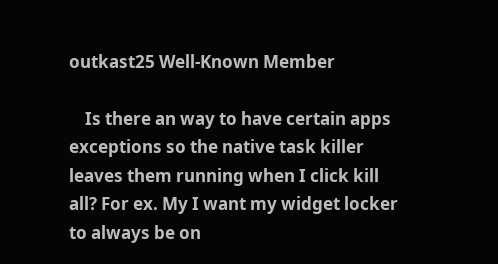outkast25 Well-Known Member

    Is there an way to have certain apps exceptions so the native task killer leaves them running when I click kill all? For ex. My I want my widget locker to always be on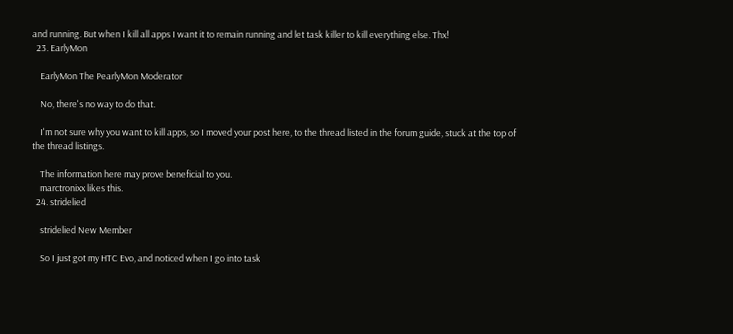and running. But when I kill all apps I want it to remain running and let task killer to kill everything else. Thx!
  23. EarlyMon

    EarlyMon The PearlyMon Moderator

    No, there's no way to do that.

    I'm not sure why you want to kill apps, so I moved your post here, to the thread listed in the forum guide, stuck at the top of the thread listings.

    The information here may prove beneficial to you.
    marctronixx likes this.
  24. stridelied

    stridelied New Member

    So I just got my HTC Evo, and noticed when I go into task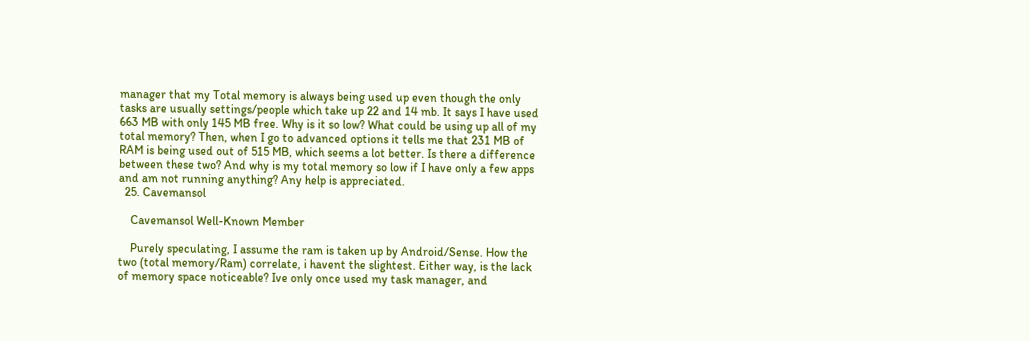manager that my Total memory is always being used up even though the only tasks are usually settings/people which take up 22 and 14 mb. It says I have used 663 MB with only 145 MB free. Why is it so low? What could be using up all of my total memory? Then, when I go to advanced options it tells me that 231 MB of RAM is being used out of 515 MB, which seems a lot better. Is there a difference between these two? And why is my total memory so low if I have only a few apps and am not running anything? Any help is appreciated.
  25. Cavemansol

    Cavemansol Well-Known Member

    Purely speculating, I assume the ram is taken up by Android/Sense. How the two (total memory/Ram) correlate, i havent the slightest. Either way, is the lack of memory space noticeable? Ive only once used my task manager, and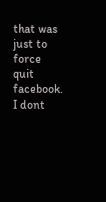that was just to force quit facebook. I dont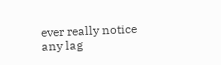ever really notice any lag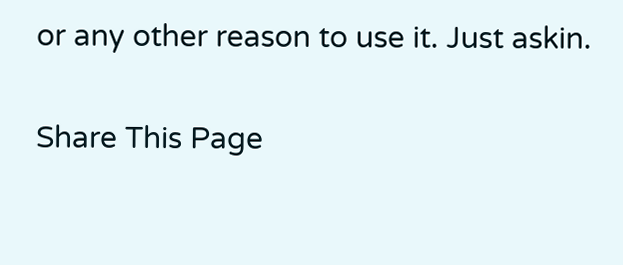or any other reason to use it. Just askin.

Share This Page